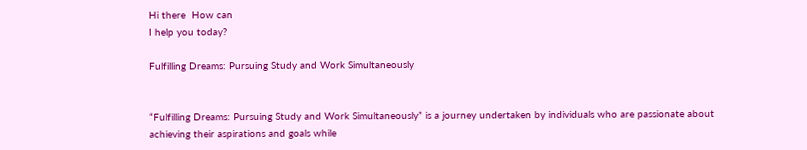Hi there  How can
I help you today?

Fulfilling Dreams: Pursuing Study and Work Simultaneously


“Fulfilling Dreams: Pursuing Study and Work Simultaneously” is a journey undertaken by individuals who are passionate about achieving their aspirations and goals while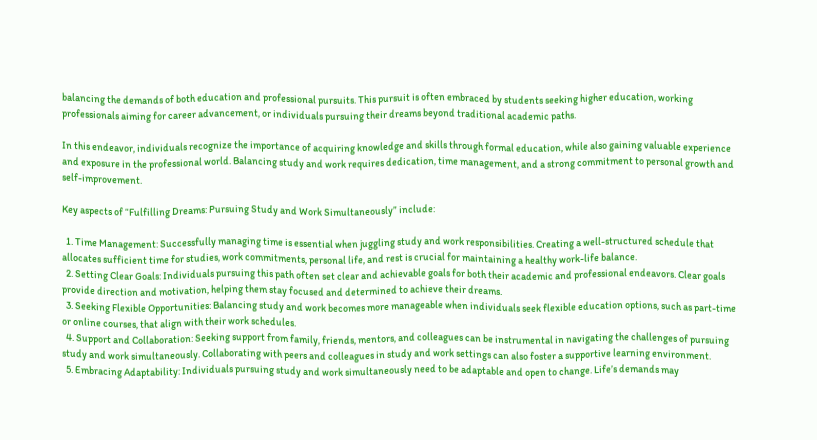balancing the demands of both education and professional pursuits. This pursuit is often embraced by students seeking higher education, working professionals aiming for career advancement, or individuals pursuing their dreams beyond traditional academic paths.

In this endeavor, individuals recognize the importance of acquiring knowledge and skills through formal education, while also gaining valuable experience and exposure in the professional world. Balancing study and work requires dedication, time management, and a strong commitment to personal growth and self-improvement.

Key aspects of “Fulfilling Dreams: Pursuing Study and Work Simultaneously” include:

  1. Time Management: Successfully managing time is essential when juggling study and work responsibilities. Creating a well-structured schedule that allocates sufficient time for studies, work commitments, personal life, and rest is crucial for maintaining a healthy work-life balance.
  2. Setting Clear Goals: Individuals pursuing this path often set clear and achievable goals for both their academic and professional endeavors. Clear goals provide direction and motivation, helping them stay focused and determined to achieve their dreams.
  3. Seeking Flexible Opportunities: Balancing study and work becomes more manageable when individuals seek flexible education options, such as part-time or online courses, that align with their work schedules.
  4. Support and Collaboration: Seeking support from family, friends, mentors, and colleagues can be instrumental in navigating the challenges of pursuing study and work simultaneously. Collaborating with peers and colleagues in study and work settings can also foster a supportive learning environment.
  5. Embracing Adaptability: Individuals pursuing study and work simultaneously need to be adaptable and open to change. Life’s demands may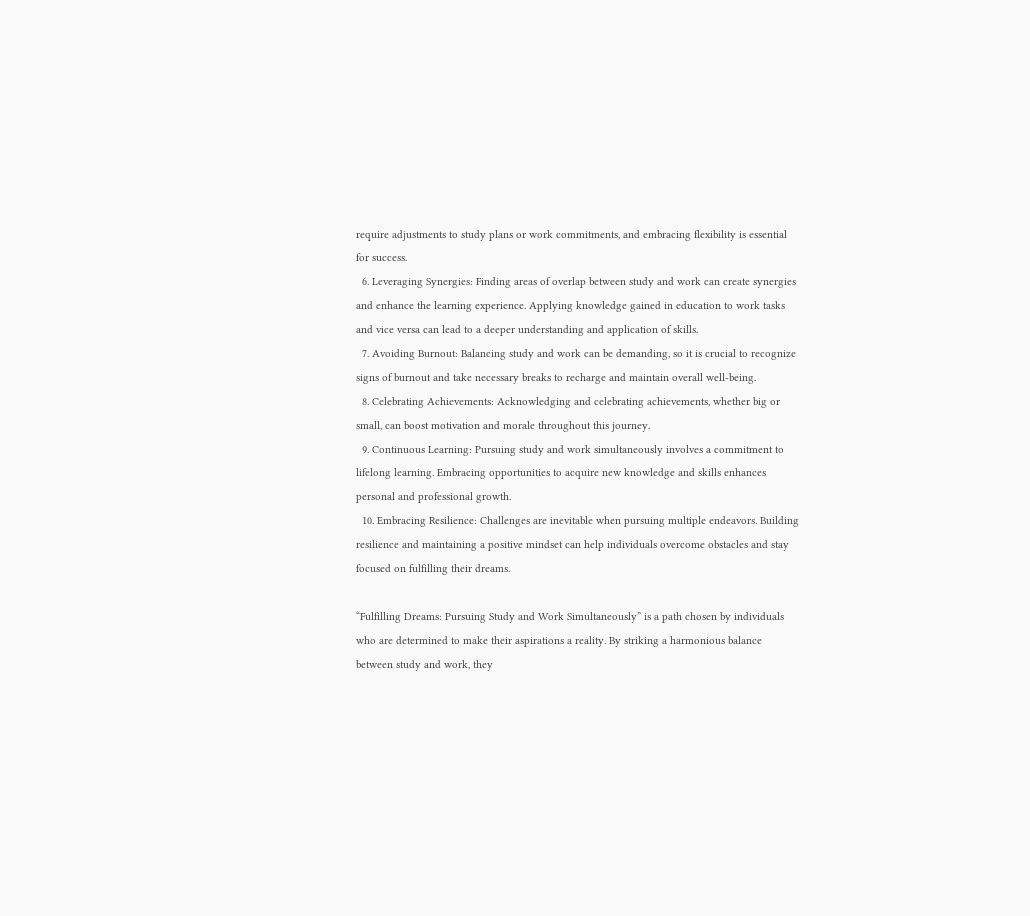require adjustments to study plans or work commitments, and embracing flexibility is essential for success.
  6. Leveraging Synergies: Finding areas of overlap between study and work can create synergies and enhance the learning experience. Applying knowledge gained in education to work tasks and vice versa can lead to a deeper understanding and application of skills.
  7. Avoiding Burnout: Balancing study and work can be demanding, so it is crucial to recognize signs of burnout and take necessary breaks to recharge and maintain overall well-being.
  8. Celebrating Achievements: Acknowledging and celebrating achievements, whether big or small, can boost motivation and morale throughout this journey.
  9. Continuous Learning: Pursuing study and work simultaneously involves a commitment to lifelong learning. Embracing opportunities to acquire new knowledge and skills enhances personal and professional growth.
  10. Embracing Resilience: Challenges are inevitable when pursuing multiple endeavors. Building resilience and maintaining a positive mindset can help individuals overcome obstacles and stay focused on fulfilling their dreams.

“Fulfilling Dreams: Pursuing Study and Work Simultaneously” is a path chosen by individuals who are determined to make their aspirations a reality. By striking a harmonious balance between study and work, they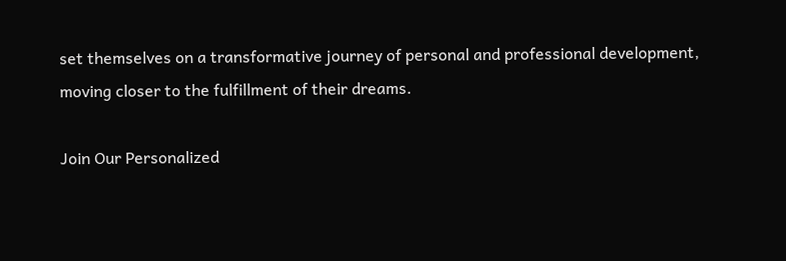set themselves on a transformative journey of personal and professional development, moving closer to the fulfillment of their dreams.

Join Our Personalized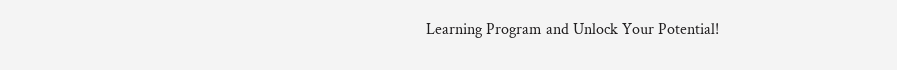Learning Program and Unlock Your Potential!